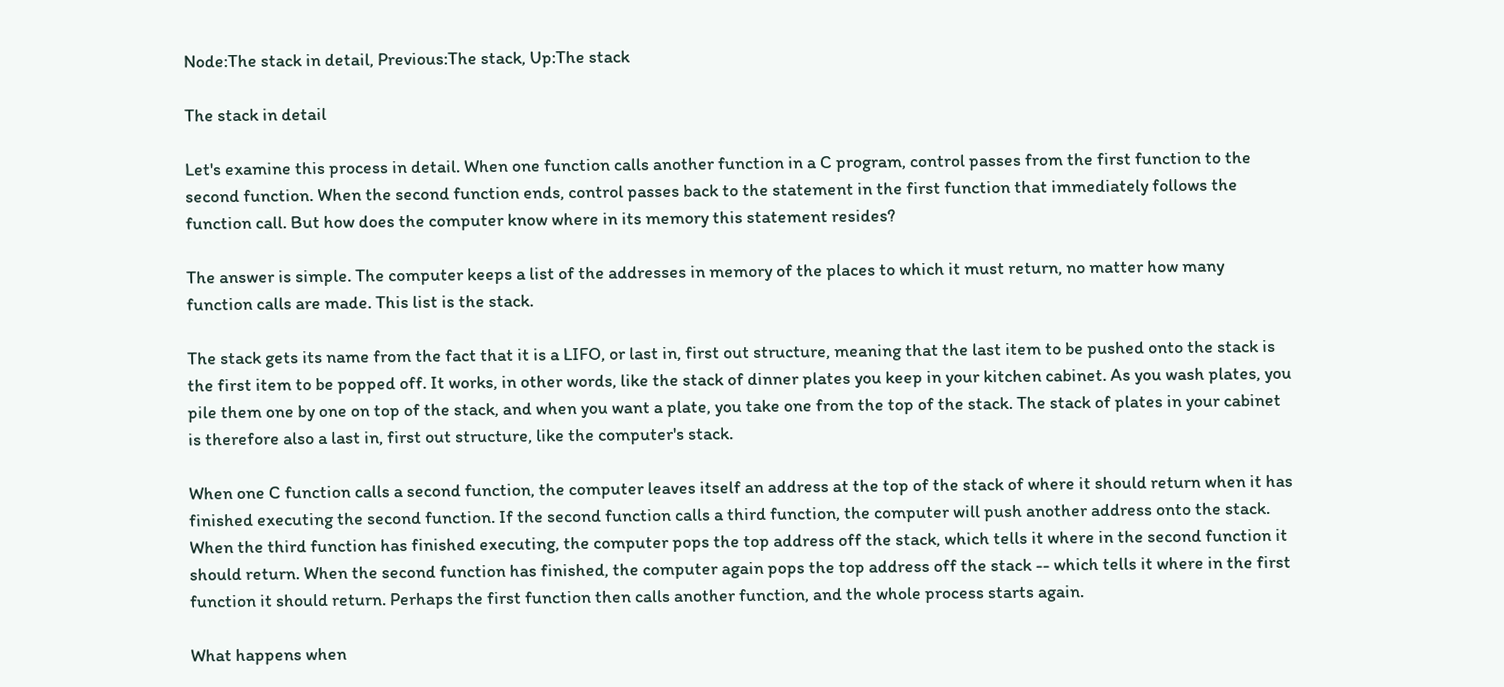Node:The stack in detail, Previous:The stack, Up:The stack

The stack in detail

Let's examine this process in detail. When one function calls another function in a C program, control passes from the first function to the second function. When the second function ends, control passes back to the statement in the first function that immediately follows the function call. But how does the computer know where in its memory this statement resides?

The answer is simple. The computer keeps a list of the addresses in memory of the places to which it must return, no matter how many function calls are made. This list is the stack.

The stack gets its name from the fact that it is a LIFO, or last in, first out structure, meaning that the last item to be pushed onto the stack is the first item to be popped off. It works, in other words, like the stack of dinner plates you keep in your kitchen cabinet. As you wash plates, you pile them one by one on top of the stack, and when you want a plate, you take one from the top of the stack. The stack of plates in your cabinet is therefore also a last in, first out structure, like the computer's stack.

When one C function calls a second function, the computer leaves itself an address at the top of the stack of where it should return when it has finished executing the second function. If the second function calls a third function, the computer will push another address onto the stack. When the third function has finished executing, the computer pops the top address off the stack, which tells it where in the second function it should return. When the second function has finished, the computer again pops the top address off the stack -- which tells it where in the first function it should return. Perhaps the first function then calls another function, and the whole process starts again.

What happens when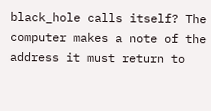black_hole calls itself? The computer makes a note of the address it must return to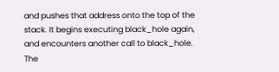and pushes that address onto the top of the stack. It begins executing black_hole again, and encounters another call to black_hole. The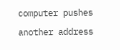computer pushes another address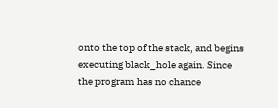onto the top of the stack, and begins executing black_hole again. Since the program has no chance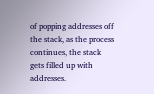of popping addresses off the stack, as the process continues, the stack gets filled up with addresses.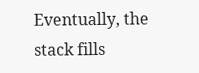Eventually, the stack fills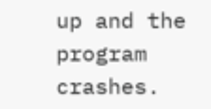up and the program crashes.